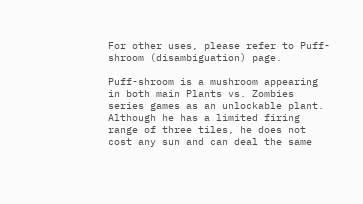For other uses, please refer to Puff-shroom (disambiguation) page.

Puff-shroom is a mushroom appearing in both main Plants vs. Zombies series games as an unlockable plant. Although he has a limited firing range of three tiles, he does not cost any sun and can deal the same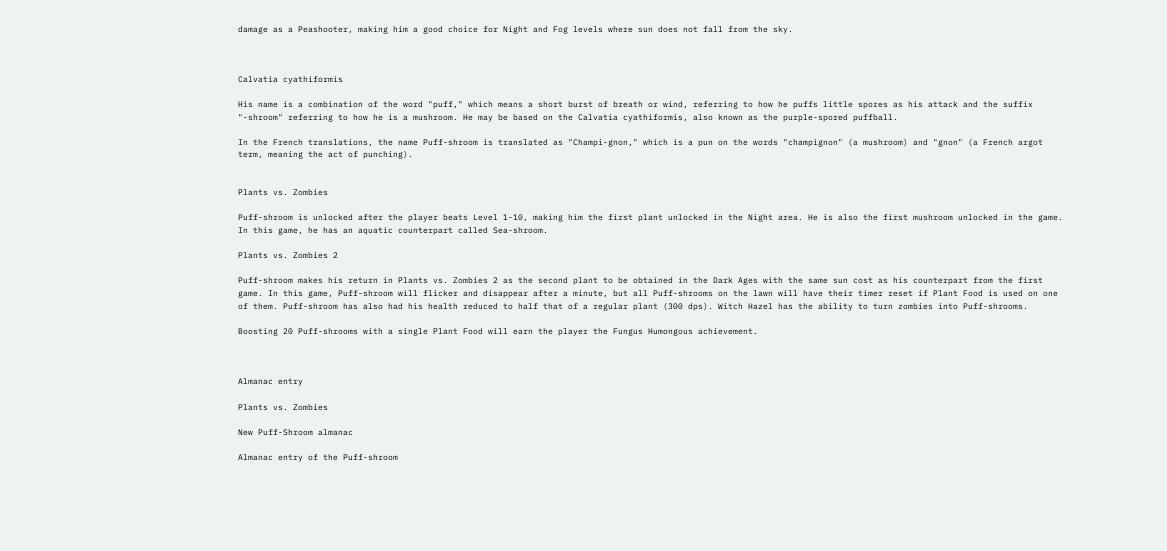damage as a Peashooter, making him a good choice for Night and Fog levels where sun does not fall from the sky.



Calvatia cyathiformis

His name is a combination of the word "puff," which means a short burst of breath or wind, referring to how he puffs little spores as his attack and the suffix "-shroom" referring to how he is a mushroom. He may be based on the Calvatia cyathiformis, also known as the purple-spored puffball.

In the French translations, the name Puff-shroom is translated as "Champi-gnon," which is a pun on the words "champignon" (a mushroom) and "gnon" (a French argot term, meaning the act of punching).


Plants vs. Zombies

Puff-shroom is unlocked after the player beats Level 1-10, making him the first plant unlocked in the Night area. He is also the first mushroom unlocked in the game. In this game, he has an aquatic counterpart called Sea-shroom.

Plants vs. Zombies 2

Puff-shroom makes his return in Plants vs. Zombies 2 as the second plant to be obtained in the Dark Ages with the same sun cost as his counterpart from the first game. In this game, Puff-shroom will flicker and disappear after a minute, but all Puff-shrooms on the lawn will have their timer reset if Plant Food is used on one of them. Puff-shroom has also had his health reduced to half that of a regular plant (300 dps). Witch Hazel has the ability to turn zombies into Puff-shrooms.

Boosting 20 Puff-shrooms with a single Plant Food will earn the player the Fungus Humongous achievement.



Almanac entry

Plants vs. Zombies

New Puff-Shroom almanac

Almanac entry of the Puff-shroom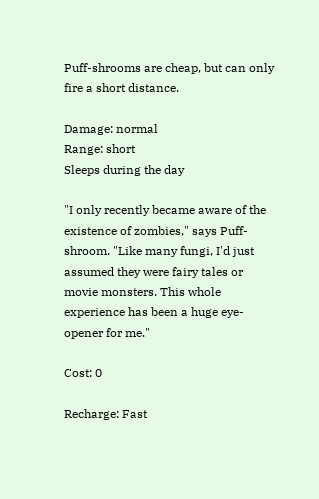Puff-shrooms are cheap, but can only fire a short distance.

Damage: normal
Range: short
Sleeps during the day

"I only recently became aware of the existence of zombies," says Puff-shroom. "Like many fungi, I'd just assumed they were fairy tales or movie monsters. This whole experience has been a huge eye-opener for me."

Cost: 0

Recharge: Fast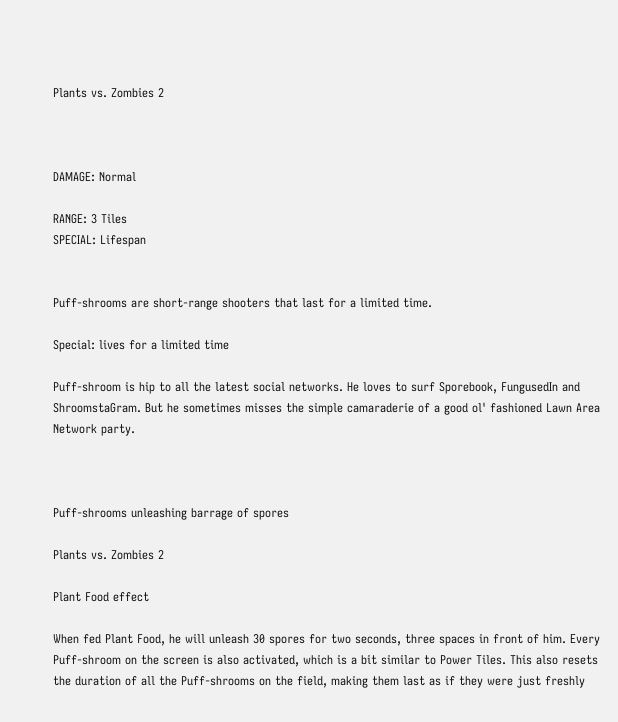Plants vs. Zombies 2



DAMAGE: Normal

RANGE: 3 Tiles
SPECIAL: Lifespan


Puff-shrooms are short-range shooters that last for a limited time.

Special: lives for a limited time

Puff-shroom is hip to all the latest social networks. He loves to surf Sporebook, FungusedIn and ShroomstaGram. But he sometimes misses the simple camaraderie of a good ol' fashioned Lawn Area Network party.



Puff-shrooms unleashing barrage of spores

Plants vs. Zombies 2

Plant Food effect

When fed Plant Food, he will unleash 30 spores for two seconds, three spaces in front of him. Every Puff-shroom on the screen is also activated, which is a bit similar to Power Tiles. This also resets the duration of all the Puff-shrooms on the field, making them last as if they were just freshly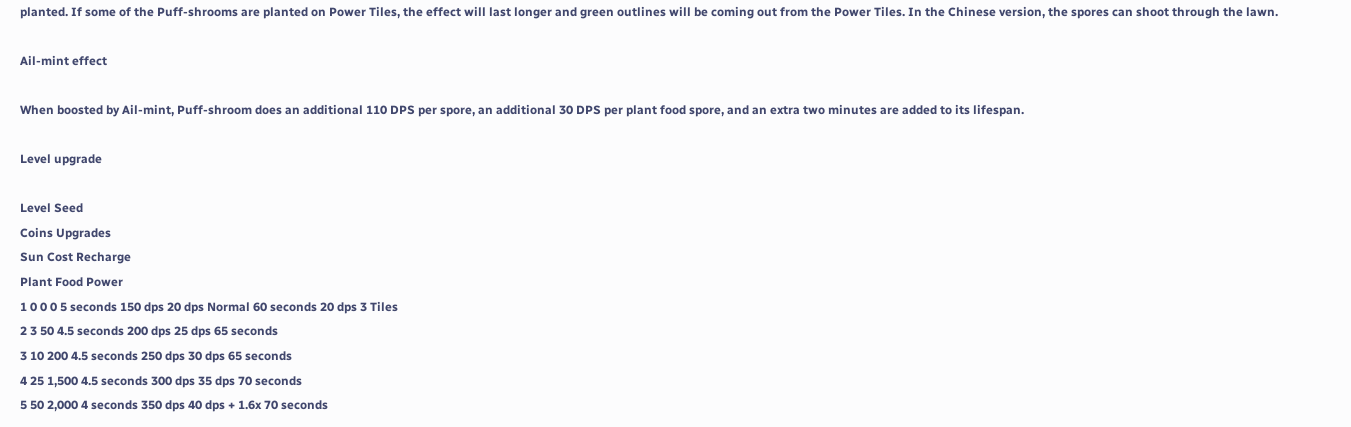planted. If some of the Puff-shrooms are planted on Power Tiles, the effect will last longer and green outlines will be coming out from the Power Tiles. In the Chinese version, the spores can shoot through the lawn.

Ail-mint effect

When boosted by Ail-mint, Puff-shroom does an additional 110 DPS per spore, an additional 30 DPS per plant food spore, and an extra two minutes are added to its lifespan.

Level upgrade

Level Seed
Coins Upgrades
Sun Cost Recharge
Plant Food Power
1 0 0 0 5 seconds 150 dps 20 dps Normal 60 seconds 20 dps 3 Tiles
2 3 50 4.5 seconds 200 dps 25 dps 65 seconds
3 10 200 4.5 seconds 250 dps 30 dps 65 seconds
4 25 1,500 4.5 seconds 300 dps 35 dps 70 seconds
5 50 2,000 4 seconds 350 dps 40 dps + 1.6x 70 seconds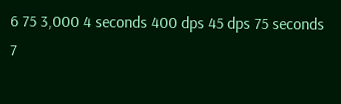6 75 3,000 4 seconds 400 dps 45 dps 75 seconds
7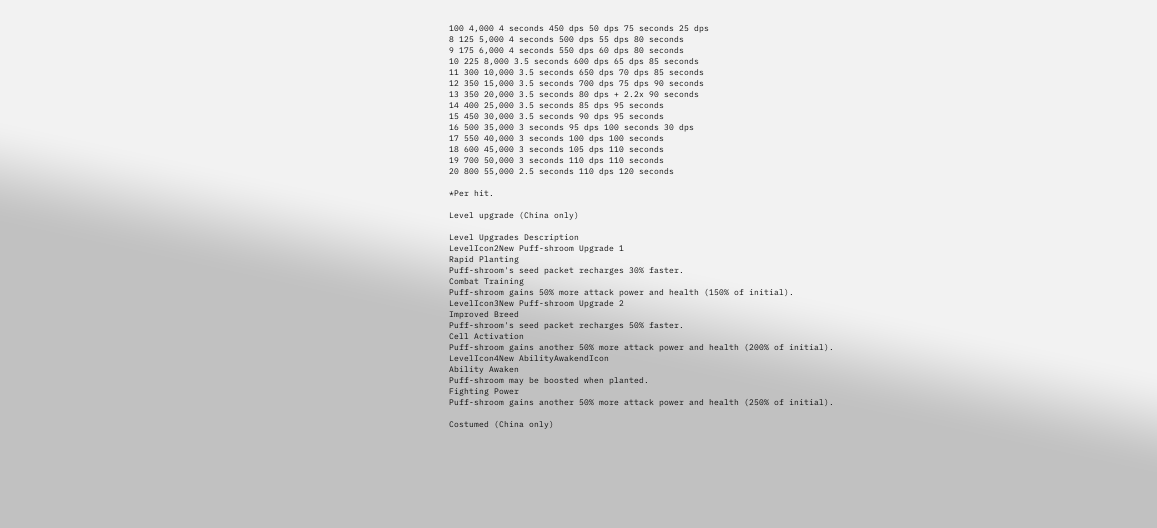100 4,000 4 seconds 450 dps 50 dps 75 seconds 25 dps
8 125 5,000 4 seconds 500 dps 55 dps 80 seconds
9 175 6,000 4 seconds 550 dps 60 dps 80 seconds
10 225 8,000 3.5 seconds 600 dps 65 dps 85 seconds
11 300 10,000 3.5 seconds 650 dps 70 dps 85 seconds
12 350 15,000 3.5 seconds 700 dps 75 dps 90 seconds
13 350 20,000 3.5 seconds 80 dps + 2.2x 90 seconds
14 400 25,000 3.5 seconds 85 dps 95 seconds
15 450 30,000 3.5 seconds 90 dps 95 seconds
16 500 35,000 3 seconds 95 dps 100 seconds 30 dps
17 550 40,000 3 seconds 100 dps 100 seconds
18 600 45,000 3 seconds 105 dps 110 seconds
19 700 50,000 3 seconds 110 dps 110 seconds
20 800 55,000 2.5 seconds 110 dps 120 seconds

*Per hit.

Level upgrade (China only)

Level Upgrades Description
LevelIcon2New Puff-shroom Upgrade 1
Rapid Planting
Puff-shroom's seed packet recharges 30% faster.
Combat Training
Puff-shroom gains 50% more attack power and health (150% of initial).
LevelIcon3New Puff-shroom Upgrade 2
Improved Breed
Puff-shroom's seed packet recharges 50% faster.
Cell Activation
Puff-shroom gains another 50% more attack power and health (200% of initial).
LevelIcon4New AbilityAwakendIcon
Ability Awaken
Puff-shroom may be boosted when planted.
Fighting Power
Puff-shroom gains another 50% more attack power and health (250% of initial).

Costumed (China only)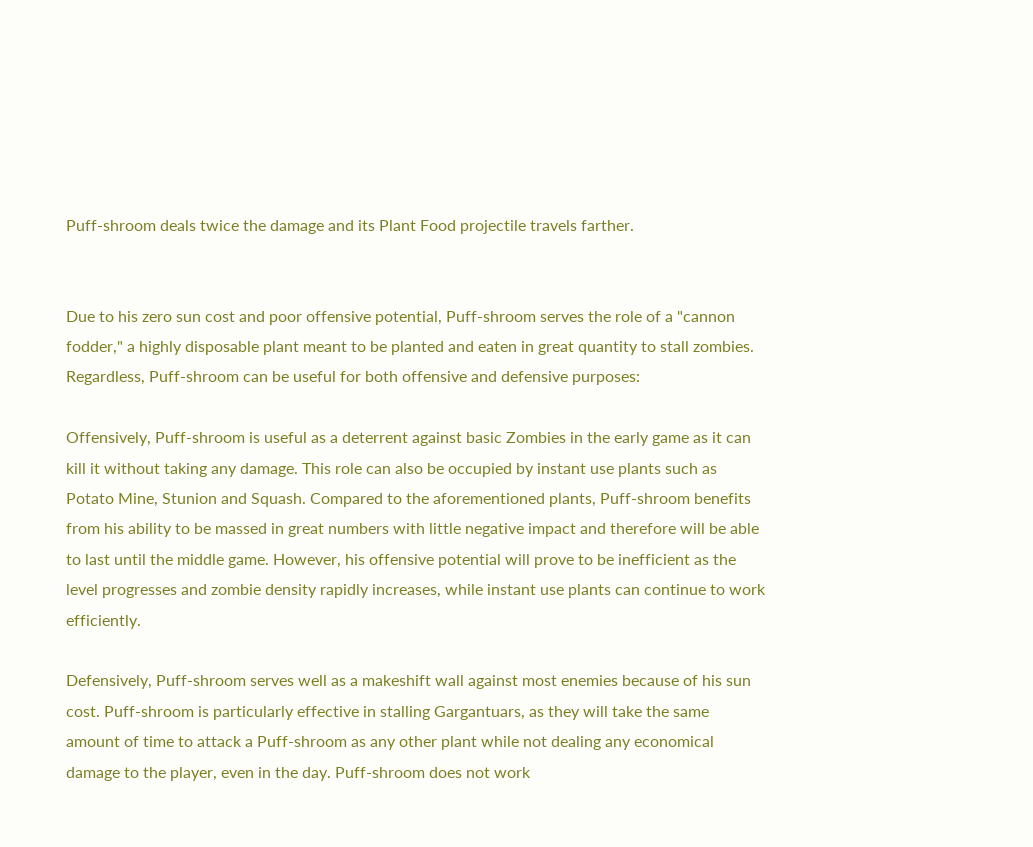Puff-shroom deals twice the damage and its Plant Food projectile travels farther.


Due to his zero sun cost and poor offensive potential, Puff-shroom serves the role of a "cannon fodder," a highly disposable plant meant to be planted and eaten in great quantity to stall zombies. Regardless, Puff-shroom can be useful for both offensive and defensive purposes:

Offensively, Puff-shroom is useful as a deterrent against basic Zombies in the early game as it can kill it without taking any damage. This role can also be occupied by instant use plants such as Potato Mine, Stunion and Squash. Compared to the aforementioned plants, Puff-shroom benefits from his ability to be massed in great numbers with little negative impact and therefore will be able to last until the middle game. However, his offensive potential will prove to be inefficient as the level progresses and zombie density rapidly increases, while instant use plants can continue to work efficiently.

Defensively, Puff-shroom serves well as a makeshift wall against most enemies because of his sun cost. Puff-shroom is particularly effective in stalling Gargantuars, as they will take the same amount of time to attack a Puff-shroom as any other plant while not dealing any economical damage to the player, even in the day. Puff-shroom does not work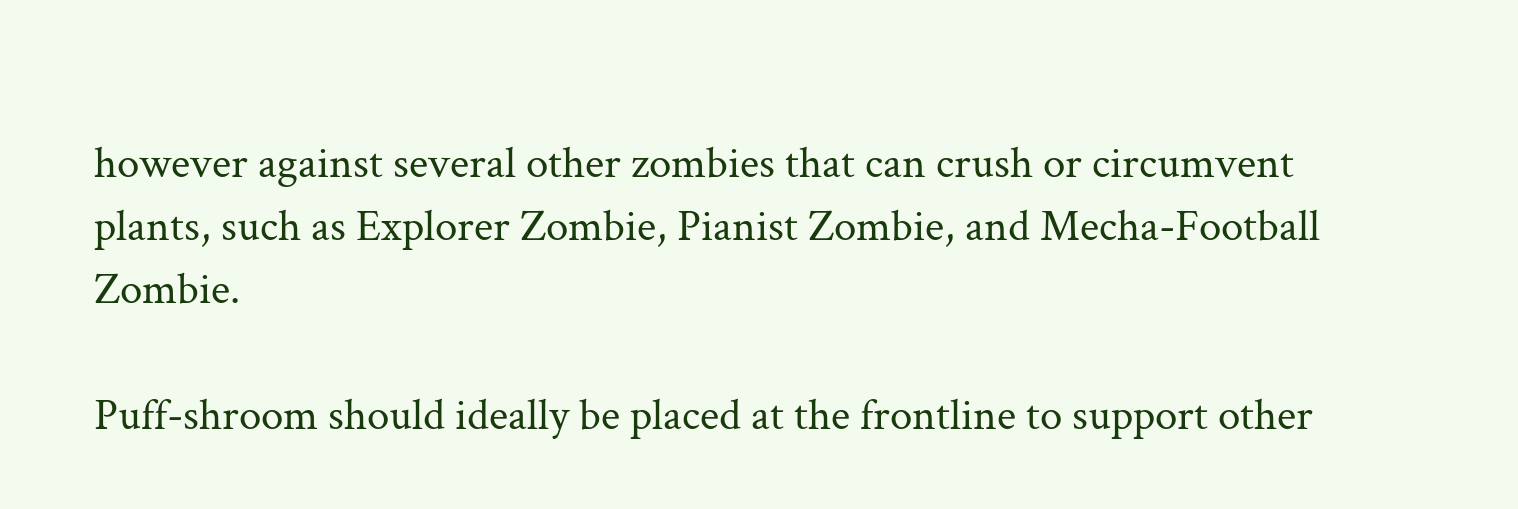however against several other zombies that can crush or circumvent plants, such as Explorer Zombie, Pianist Zombie, and Mecha-Football Zombie.

Puff-shroom should ideally be placed at the frontline to support other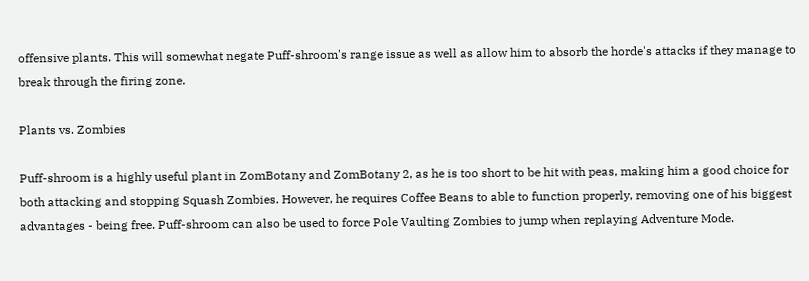offensive plants. This will somewhat negate Puff-shroom's range issue as well as allow him to absorb the horde's attacks if they manage to break through the firing zone.

Plants vs. Zombies

Puff-shroom is a highly useful plant in ZomBotany and ZomBotany 2, as he is too short to be hit with peas, making him a good choice for both attacking and stopping Squash Zombies. However, he requires Coffee Beans to able to function properly, removing one of his biggest advantages - being free. Puff-shroom can also be used to force Pole Vaulting Zombies to jump when replaying Adventure Mode.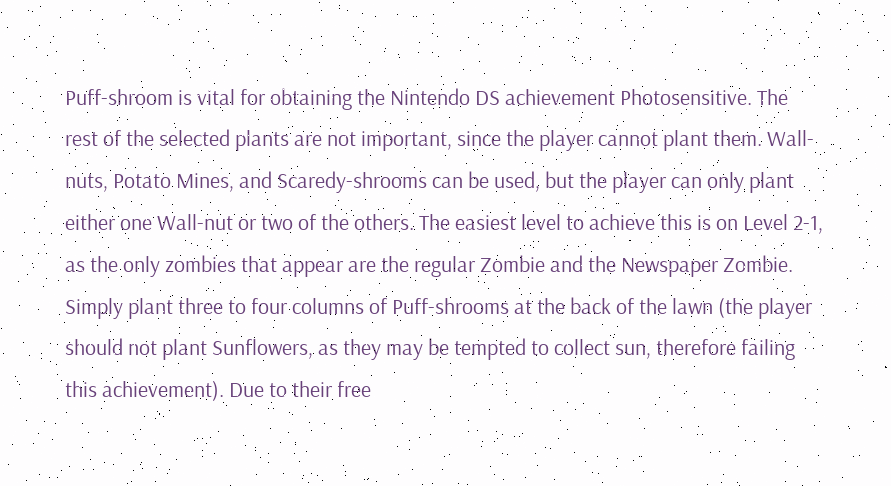Puff-shroom is vital for obtaining the Nintendo DS achievement Photosensitive. The rest of the selected plants are not important, since the player cannot plant them. Wall-nuts, Potato Mines, and Scaredy-shrooms can be used, but the player can only plant either one Wall-nut or two of the others. The easiest level to achieve this is on Level 2-1, as the only zombies that appear are the regular Zombie and the Newspaper Zombie. Simply plant three to four columns of Puff-shrooms at the back of the lawn (the player should not plant Sunflowers, as they may be tempted to collect sun, therefore failing this achievement). Due to their free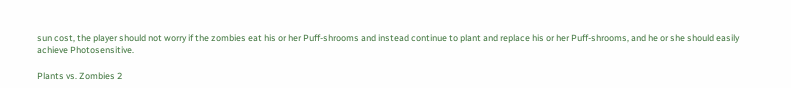sun cost, the player should not worry if the zombies eat his or her Puff-shrooms and instead continue to plant and replace his or her Puff-shrooms, and he or she should easily achieve Photosensitive.

Plants vs. Zombies 2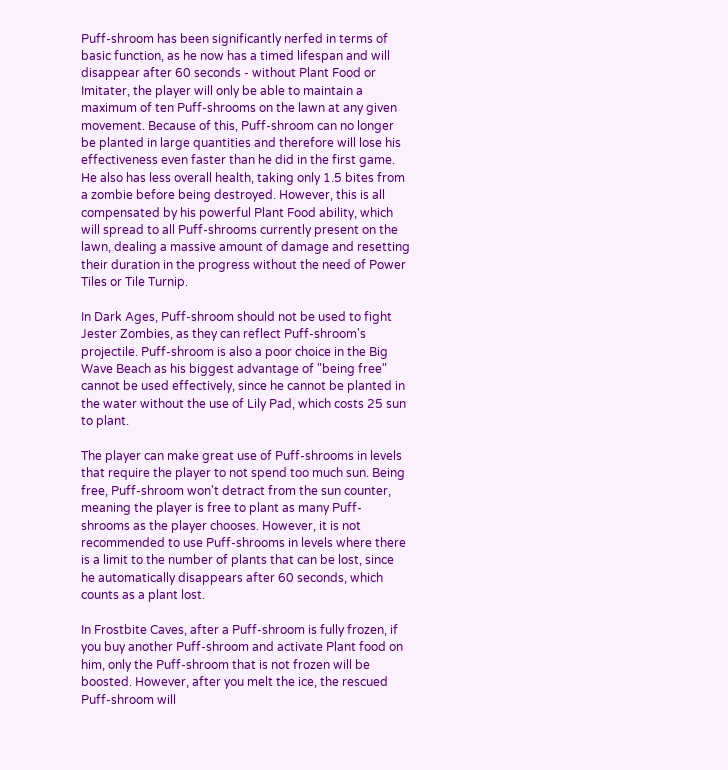Puff-shroom has been significantly nerfed in terms of basic function, as he now has a timed lifespan and will disappear after 60 seconds - without Plant Food or Imitater, the player will only be able to maintain a maximum of ten Puff-shrooms on the lawn at any given movement. Because of this, Puff-shroom can no longer be planted in large quantities and therefore will lose his effectiveness even faster than he did in the first game. He also has less overall health, taking only 1.5 bites from a zombie before being destroyed. However, this is all compensated by his powerful Plant Food ability, which will spread to all Puff-shrooms currently present on the lawn, dealing a massive amount of damage and resetting their duration in the progress without the need of Power Tiles or Tile Turnip.

In Dark Ages, Puff-shroom should not be used to fight Jester Zombies, as they can reflect Puff-shroom's projectile. Puff-shroom is also a poor choice in the Big Wave Beach as his biggest advantage of "being free" cannot be used effectively, since he cannot be planted in the water without the use of Lily Pad, which costs 25 sun to plant.

The player can make great use of Puff-shrooms in levels that require the player to not spend too much sun. Being free, Puff-shroom won't detract from the sun counter, meaning the player is free to plant as many Puff-shrooms as the player chooses. However, it is not recommended to use Puff-shrooms in levels where there is a limit to the number of plants that can be lost, since he automatically disappears after 60 seconds, which counts as a plant lost.

In Frostbite Caves, after a Puff-shroom is fully frozen, if you buy another Puff-shroom and activate Plant food on him, only the Puff-shroom that is not frozen will be boosted. However, after you melt the ice, the rescued Puff-shroom will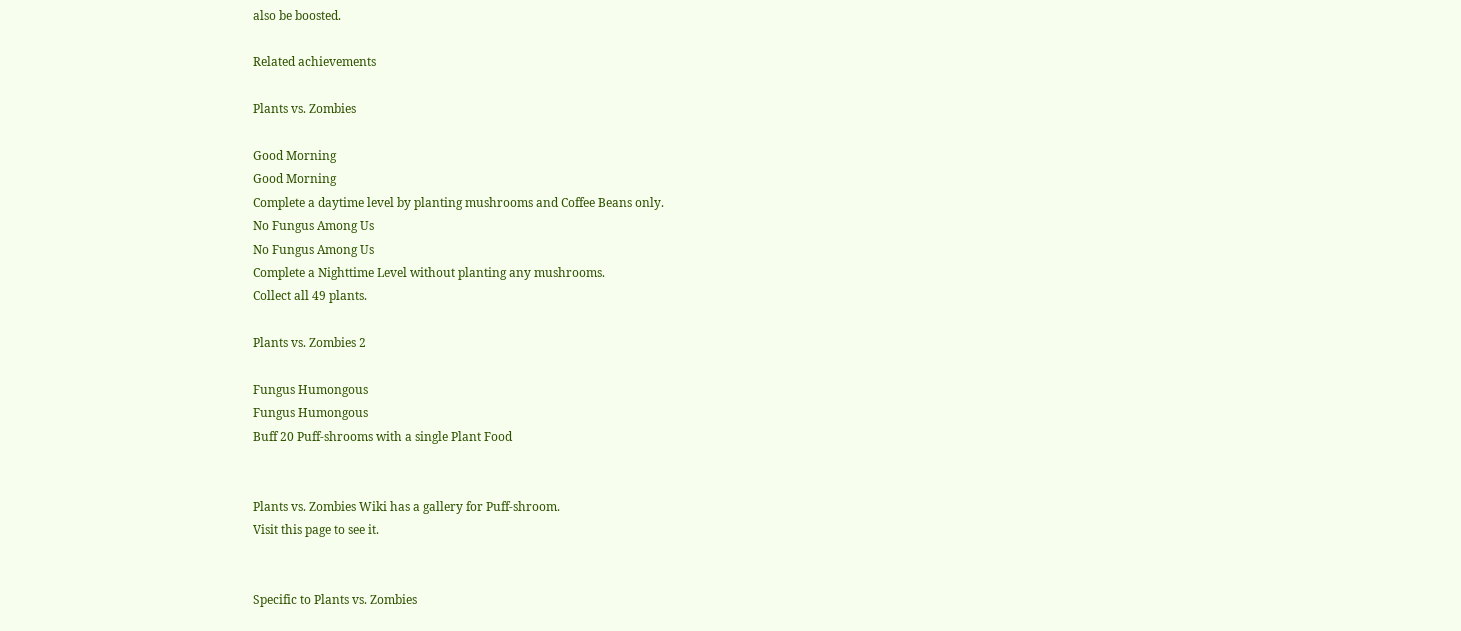also be boosted.

Related achievements

Plants vs. Zombies

Good Morning
Good Morning
Complete a daytime level by planting mushrooms and Coffee Beans only.
No Fungus Among Us
No Fungus Among Us
Complete a Nighttime Level without planting any mushrooms.
Collect all 49 plants.

Plants vs. Zombies 2

Fungus Humongous
Fungus Humongous
Buff 20 Puff-shrooms with a single Plant Food


Plants vs. Zombies Wiki has a gallery for Puff-shroom.
Visit this page to see it.


Specific to Plants vs. Zombies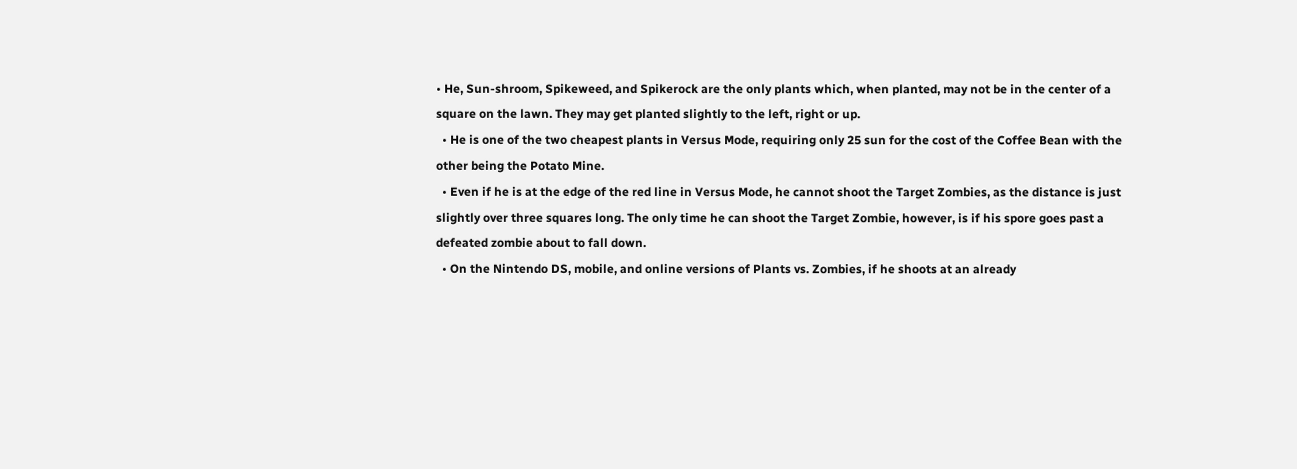• He, Sun-shroom, Spikeweed, and Spikerock are the only plants which, when planted, may not be in the center of a square on the lawn. They may get planted slightly to the left, right or up.
  • He is one of the two cheapest plants in Versus Mode, requiring only 25 sun for the cost of the Coffee Bean with the other being the Potato Mine.
  • Even if he is at the edge of the red line in Versus Mode, he cannot shoot the Target Zombies, as the distance is just slightly over three squares long. The only time he can shoot the Target Zombie, however, is if his spore goes past a defeated zombie about to fall down.
  • On the Nintendo DS, mobile, and online versions of Plants vs. Zombies, if he shoots at an already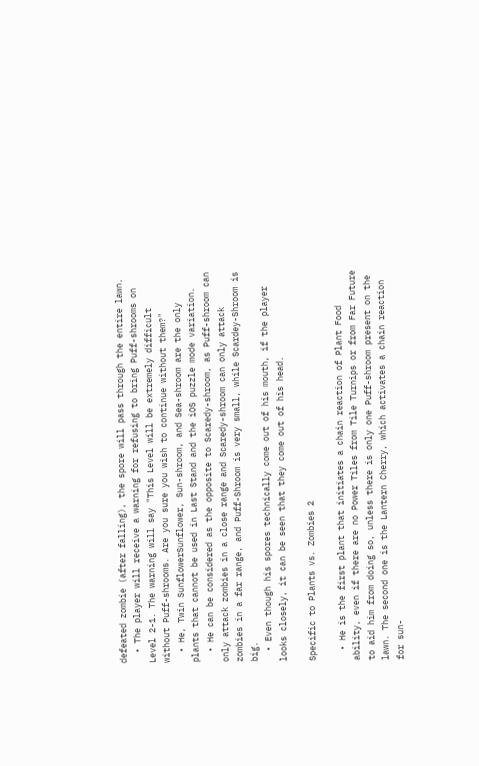defeated zombie (after falling), the spore will pass through the entire lawn.
  • The player will receive a warning for refusing to bring Puff-shrooms on Level 2-1. The warning will say "This Level will be extremely difficult without Puff-shrooms. Are you sure you wish to continue without them?"
  • He, Twin SunflowerSunflower, Sun-shroom, and Sea-shroom are the only plants that cannot be used in Last Stand and the iOS puzzle mode variation.
  • He can be considered as the opposite to Scaredy-shroom, as Puff-shroom can only attack zombies in a close range and Scaredy-shroom can only attack zombies in a far range, and Puff-Shroom is very small, while Scardey-Shroom is big.
  • Even though his spores technically come out of his mouth, if the player looks closely, it can be seen that they come out of his head.

Specific to Plants vs. Zombies 2

  • He is the first plant that initiates a chain reaction of Plant Food ability, even if there are no Power Tiles from Tile Turnips or from Far Future to aid him from doing so, unless there is only one Puff-shroom present on the lawn. The second one is the Lantern Cherry, which activates a chain reaction for sun-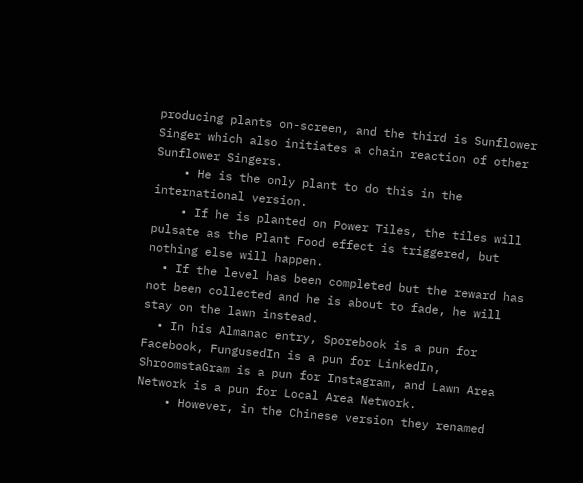producing plants on-screen, and the third is Sunflower Singer which also initiates a chain reaction of other Sunflower Singers.
    • He is the only plant to do this in the international version.
    • If he is planted on Power Tiles, the tiles will pulsate as the Plant Food effect is triggered, but nothing else will happen.
  • If the level has been completed but the reward has not been collected and he is about to fade, he will stay on the lawn instead.
  • In his Almanac entry, Sporebook is a pun for Facebook, FungusedIn is a pun for LinkedIn, ShroomstaGram is a pun for Instagram, and Lawn Area Network is a pun for Local Area Network.
    • However, in the Chinese version they renamed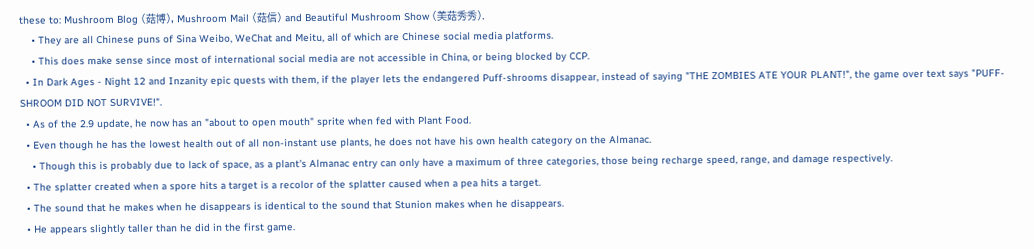these to: Mushroom Blog (菇博), Mushroom Mail (菇信) and Beautiful Mushroom Show (美菇秀秀).
    • They are all Chinese puns of Sina Weibo, WeChat and Meitu, all of which are Chinese social media platforms.
    • This does make sense since most of international social media are not accessible in China, or being blocked by CCP.
  • In Dark Ages - Night 12 and Inzanity epic quests with them, if the player lets the endangered Puff-shrooms disappear, instead of saying "THE ZOMBIES ATE YOUR PLANT!", the game over text says "PUFF-SHROOM DID NOT SURVIVE!".
  • As of the 2.9 update, he now has an "about to open mouth" sprite when fed with Plant Food.
  • Even though he has the lowest health out of all non-instant use plants, he does not have his own health category on the Almanac.
    • Though this is probably due to lack of space, as a plant's Almanac entry can only have a maximum of three categories, those being recharge speed, range, and damage respectively.
  • The splatter created when a spore hits a target is a recolor of the splatter caused when a pea hits a target.
  • The sound that he makes when he disappears is identical to the sound that Stunion makes when he disappears.
  • He appears slightly taller than he did in the first game.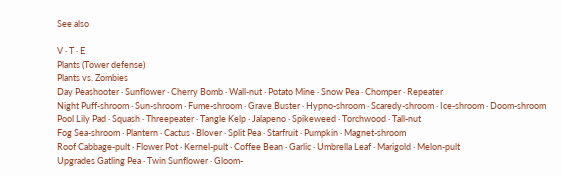See also

V · T · E
Plants (Tower defense)
Plants vs. Zombies
Day Peashooter · Sunflower · Cherry Bomb · Wall-nut · Potato Mine · Snow Pea · Chomper · Repeater
Night Puff-shroom · Sun-shroom · Fume-shroom · Grave Buster · Hypno-shroom · Scaredy-shroom · Ice-shroom · Doom-shroom
Pool Lily Pad · Squash · Threepeater · Tangle Kelp · Jalapeno · Spikeweed · Torchwood · Tall-nut
Fog Sea-shroom · Plantern · Cactus · Blover · Split Pea · Starfruit · Pumpkin · Magnet-shroom
Roof Cabbage-pult · Flower Pot · Kernel-pult · Coffee Bean · Garlic · Umbrella Leaf · Marigold · Melon-pult
Upgrades Gatling Pea · Twin Sunflower · Gloom-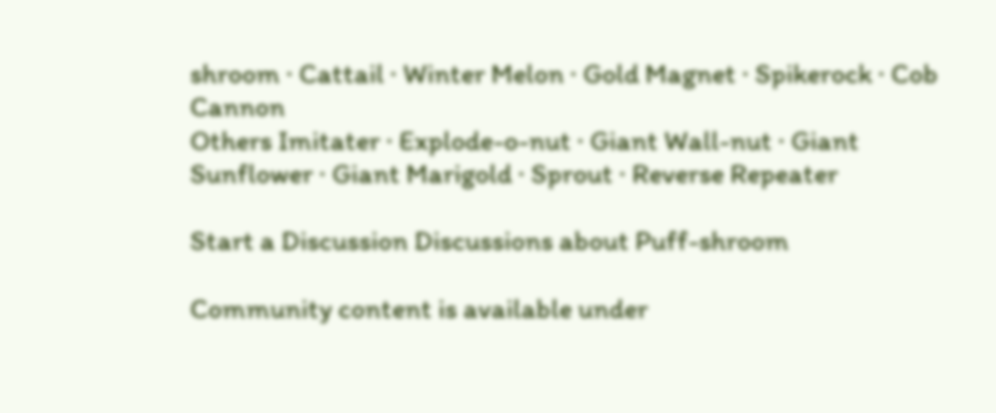shroom · Cattail · Winter Melon · Gold Magnet · Spikerock · Cob Cannon
Others Imitater · Explode-o-nut · Giant Wall-nut · Giant Sunflower · Giant Marigold · Sprout · Reverse Repeater

Start a Discussion Discussions about Puff-shroom

Community content is available under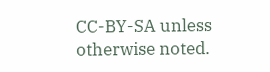CC-BY-SA unless otherwise noted.